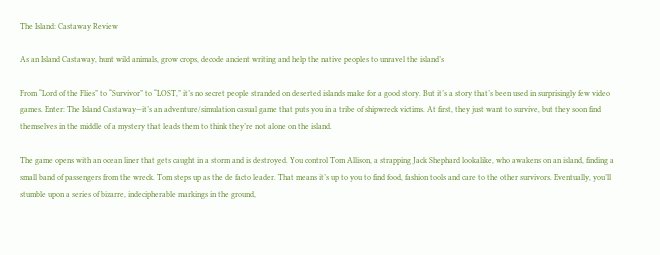The Island: Castaway Review

As an Island Castaway, hunt wild animals, grow crops, decode ancient writing and help the native peoples to unravel the island’s

From “Lord of the Flies” to “Survivor” to “LOST,” it’s no secret people stranded on deserted islands make for a good story. But it’s a story that’s been used in surprisingly few video games. Enter: The Island Castaway—it’s an adventure/simulation casual game that puts you in a tribe of shipwreck victims. At first, they just want to survive, but they soon find themselves in the middle of a mystery that leads them to think they’re not alone on the island.

The game opens with an ocean liner that gets caught in a storm and is destroyed. You control Tom Allison, a strapping Jack Shephard lookalike, who awakens on an island, finding a small band of passengers from the wreck. Tom steps up as the de facto leader. That means it’s up to you to find food, fashion tools and care to the other survivors. Eventually, you’ll stumble upon a series of bizarre, indecipherable markings in the ground,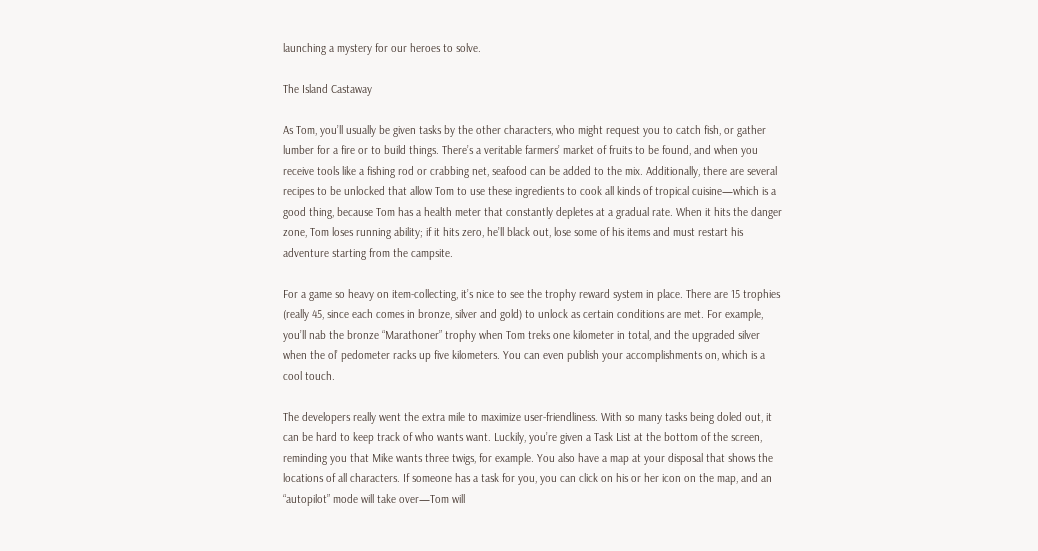launching a mystery for our heroes to solve.

The Island Castaway

As Tom, you’ll usually be given tasks by the other characters, who might request you to catch fish, or gather lumber for a fire or to build things. There’s a veritable farmers’ market of fruits to be found, and when you receive tools like a fishing rod or crabbing net, seafood can be added to the mix. Additionally, there are several recipes to be unlocked that allow Tom to use these ingredients to cook all kinds of tropical cuisine—which is a good thing, because Tom has a health meter that constantly depletes at a gradual rate. When it hits the danger zone, Tom loses running ability; if it hits zero, he’ll black out, lose some of his items and must restart his adventure starting from the campsite.

For a game so heavy on item-collecting, it’s nice to see the trophy reward system in place. There are 15 trophies (really 45, since each comes in bronze, silver and gold) to unlock as certain conditions are met. For example, you’ll nab the bronze “Marathoner” trophy when Tom treks one kilometer in total, and the upgraded silver when the ol’ pedometer racks up five kilometers. You can even publish your accomplishments on, which is a cool touch.

The developers really went the extra mile to maximize user-friendliness. With so many tasks being doled out, it can be hard to keep track of who wants want. Luckily, you’re given a Task List at the bottom of the screen, reminding you that Mike wants three twigs, for example. You also have a map at your disposal that shows the locations of all characters. If someone has a task for you, you can click on his or her icon on the map, and an “autopilot” mode will take over—Tom will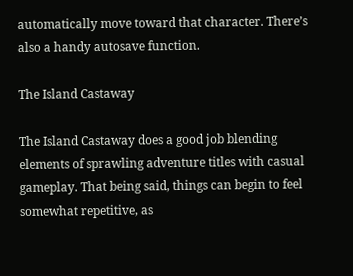automatically move toward that character. There’s also a handy autosave function.

The Island Castaway

The Island Castaway does a good job blending elements of sprawling adventure titles with casual gameplay. That being said, things can begin to feel somewhat repetitive, as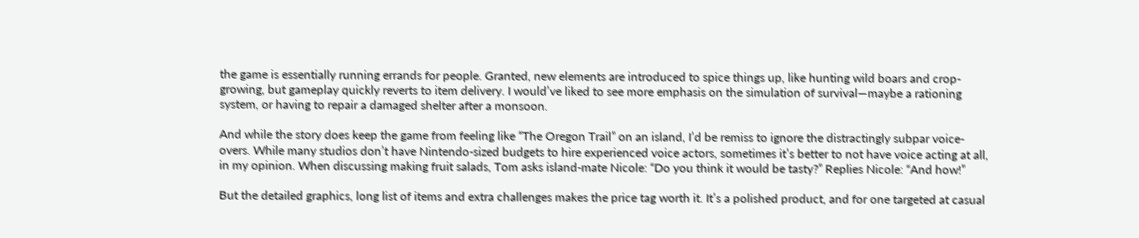the game is essentially running errands for people. Granted, new elements are introduced to spice things up, like hunting wild boars and crop-growing, but gameplay quickly reverts to item delivery. I would’ve liked to see more emphasis on the simulation of survival—maybe a rationing system, or having to repair a damaged shelter after a monsoon.

And while the story does keep the game from feeling like “The Oregon Trail” on an island, I’d be remiss to ignore the distractingly subpar voice-overs. While many studios don’t have Nintendo-sized budgets to hire experienced voice actors, sometimes it’s better to not have voice acting at all, in my opinion. When discussing making fruit salads, Tom asks island-mate Nicole: “Do you think it would be tasty?” Replies Nicole: “And how!”

But the detailed graphics, long list of items and extra challenges makes the price tag worth it. It’s a polished product, and for one targeted at casual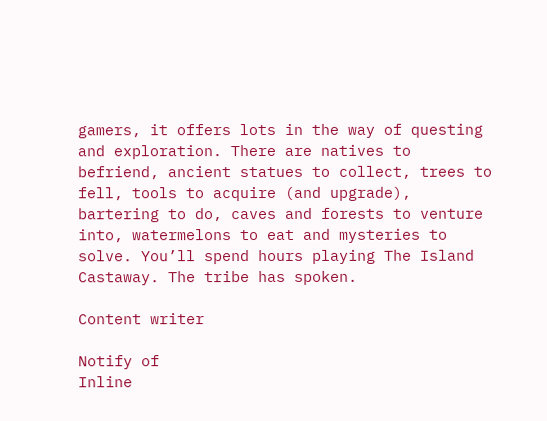gamers, it offers lots in the way of questing and exploration. There are natives to befriend, ancient statues to collect, trees to fell, tools to acquire (and upgrade), bartering to do, caves and forests to venture into, watermelons to eat and mysteries to solve. You’ll spend hours playing The Island Castaway. The tribe has spoken.

Content writer

Notify of
Inline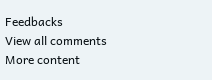Feedbacks
View all comments
More content